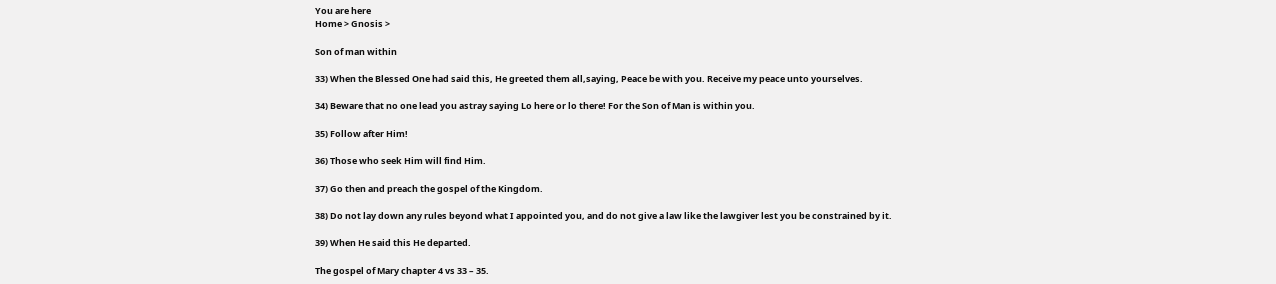You are here
Home > Gnosis >

Son of man within

33) When the Blessed One had said this, He greeted them all,saying, Peace be with you. Receive my peace unto yourselves.

34) Beware that no one lead you astray saying Lo here or lo there! For the Son of Man is within you.

35) Follow after Him!

36) Those who seek Him will find Him.

37) Go then and preach the gospel of the Kingdom.

38) Do not lay down any rules beyond what I appointed you, and do not give a law like the lawgiver lest you be constrained by it.

39) When He said this He departed.

The gospel of Mary chapter 4 vs 33 – 35.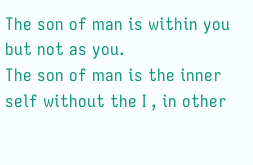The son of man is within you but not as you.
The son of man is the inner self without the I , in other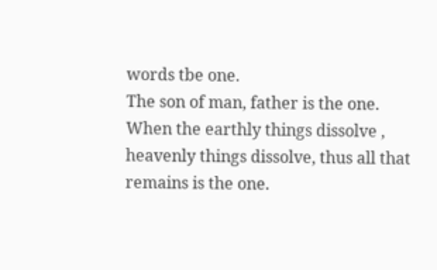words tbe one.
The son of man, father is the one. When the earthly things dissolve , heavenly things dissolve, thus all that remains is the one.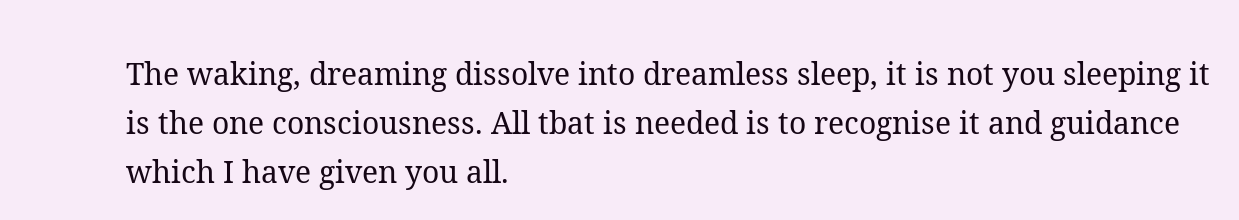The waking, dreaming dissolve into dreamless sleep, it is not you sleeping it is the one consciousness. All tbat is needed is to recognise it and guidance which I have given you all.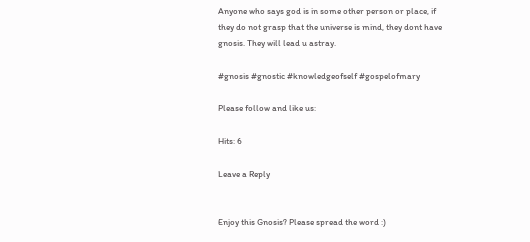Anyone who says god is in some other person or place, if they do not grasp that the universe is mind, they dont have gnosis. They will lead u astray.

#gnosis #gnostic #knowledgeofself #gospelofmary

Please follow and like us:

Hits: 6

Leave a Reply


Enjoy this Gnosis? Please spread the word :)